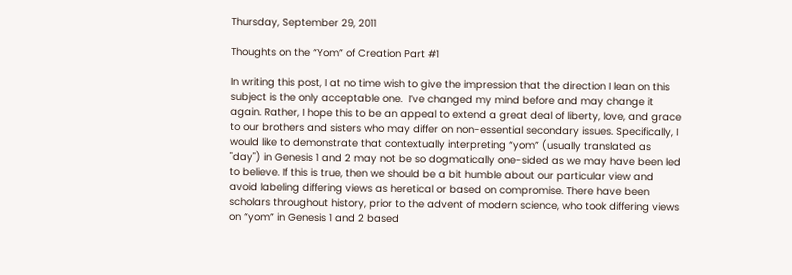Thursday, September 29, 2011

Thoughts on the “Yom” of Creation Part #1

In writing this post, I at no time wish to give the impression that the direction I lean on this subject is the only acceptable one.  I’ve changed my mind before and may change it again. Rather, I hope this to be an appeal to extend a great deal of liberty, love, and grace to our brothers and sisters who may differ on non-essential secondary issues. Specifically, I would like to demonstrate that contextually interpreting “yom” (usually translated as "day") in Genesis 1 and 2 may not be so dogmatically one-sided as we may have been led to believe. If this is true, then we should be a bit humble about our particular view and avoid labeling differing views as heretical or based on compromise. There have been scholars throughout history, prior to the advent of modern science, who took differing views on “yom” in Genesis 1 and 2 based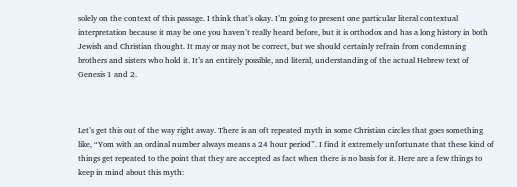solely on the context of this passage. I think that’s okay. I’m going to present one particular literal contextual interpretation because it may be one you haven’t really heard before, but it is orthodox and has a long history in both Jewish and Christian thought. It may or may not be correct, but we should certainly refrain from condemning brothers and sisters who hold it. It’s an entirely possible, and literal, understanding of the actual Hebrew text of Genesis 1 and 2.



Let’s get this out of the way right away. There is an oft repeated myth in some Christian circles that goes something like, “Yom with an ordinal number always means a 24 hour period”. I find it extremely unfortunate that these kind of things get repeated to the point that they are accepted as fact when there is no basis for it. Here are a few things to keep in mind about this myth: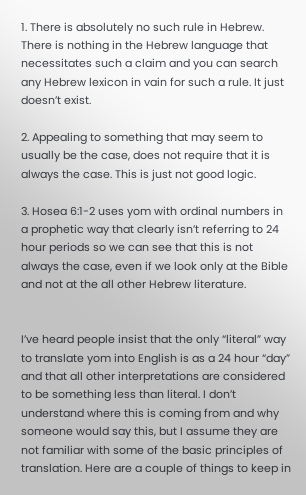1. There is absolutely no such rule in Hebrew. There is nothing in the Hebrew language that necessitates such a claim and you can search any Hebrew lexicon in vain for such a rule. It just doesn’t exist.

2. Appealing to something that may seem to usually be the case, does not require that it is always the case. This is just not good logic.

3. Hosea 6:1-2 uses yom with ordinal numbers in a prophetic way that clearly isn’t referring to 24 hour periods so we can see that this is not always the case, even if we look only at the Bible and not at the all other Hebrew literature.


I’ve heard people insist that the only “literal” way to translate yom into English is as a 24 hour “day” and that all other interpretations are considered to be something less than literal. I don’t understand where this is coming from and why someone would say this, but I assume they are not familiar with some of the basic principles of translation. Here are a couple of things to keep in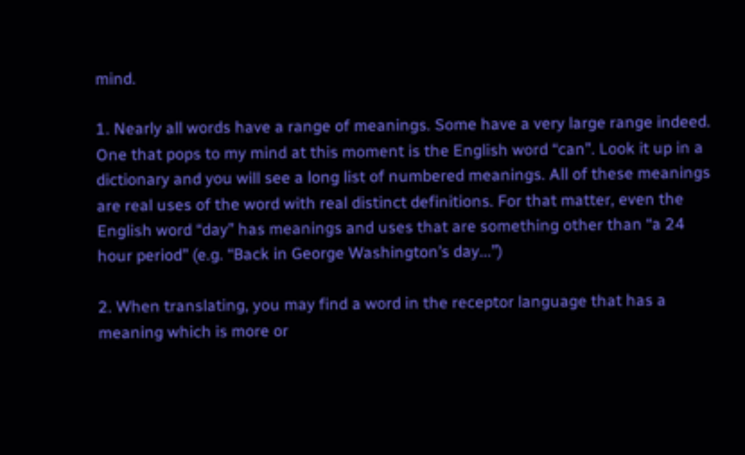mind.

1. Nearly all words have a range of meanings. Some have a very large range indeed. One that pops to my mind at this moment is the English word “can”. Look it up in a dictionary and you will see a long list of numbered meanings. All of these meanings are real uses of the word with real distinct definitions. For that matter, even the English word “day” has meanings and uses that are something other than “a 24 hour period” (e.g. “Back in George Washington’s day...”)

2. When translating, you may find a word in the receptor language that has a meaning which is more or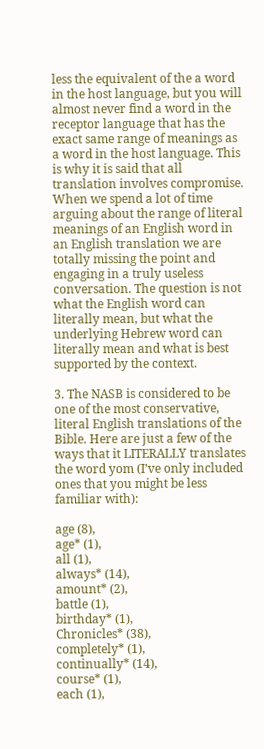less the equivalent of the a word in the host language, but you will almost never find a word in the receptor language that has the exact same range of meanings as a word in the host language. This is why it is said that all translation involves compromise. When we spend a lot of time arguing about the range of literal meanings of an English word in an English translation we are totally missing the point and engaging in a truly useless conversation. The question is not what the English word can literally mean, but what the underlying Hebrew word can literally mean and what is best supported by the context.

3. The NASB is considered to be one of the most conservative, literal English translations of the Bible. Here are just a few of the ways that it LITERALLY translates the word yom (I’ve only included ones that you might be less familiar with):

age (8),
age* (1),
all (1),
always* (14),
amount* (2),
battle (1),
birthday* (1),
Chronicles* (38),
completely* (1),
continually* (14),
course* (1),
each (1),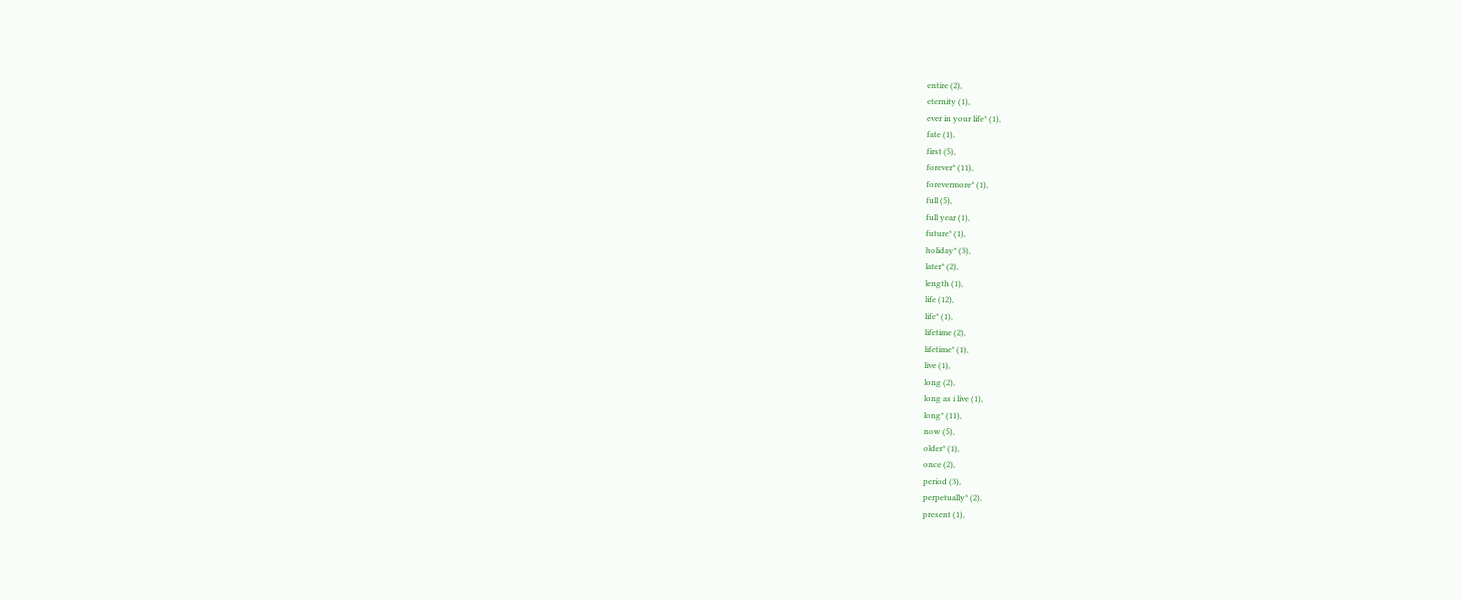entire (2),
eternity (1),
ever in your life* (1),
fate (1),
first (5),
forever* (11),
forevermore* (1),
full (5),
full year (1),
future* (1),
holiday* (3),
later* (2),
length (1),
life (12),
life* (1),
lifetime (2),
lifetime* (1),
live (1),
long (2),
long as i live (1),
long* (11),
now (5),
older* (1),
once (2),
period (3),
perpetually* (2),
present (1),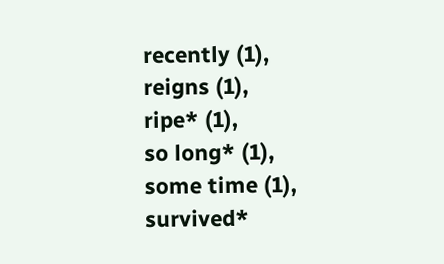recently (1),
reigns (1),
ripe* (1),
so long* (1),
some time (1),
survived*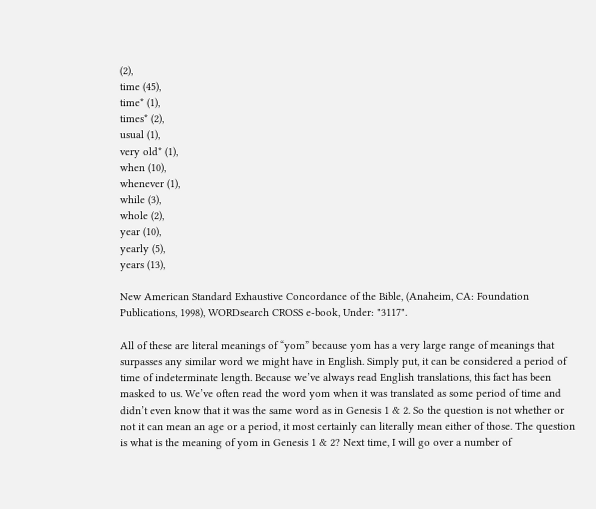(2),
time (45),
time* (1),
times* (2),
usual (1),
very old* (1),
when (10),
whenever (1),
while (3),
whole (2),
year (10),
yearly (5),
years (13),

New American Standard Exhaustive Concordance of the Bible, (Anaheim, CA: Foundation Publications, 1998), WORDsearch CROSS e-book, Under: "3117".

All of these are literal meanings of “yom” because yom has a very large range of meanings that surpasses any similar word we might have in English. Simply put, it can be considered a period of time of indeterminate length. Because we’ve always read English translations, this fact has been masked to us. We’ve often read the word yom when it was translated as some period of time and didn’t even know that it was the same word as in Genesis 1 & 2. So the question is not whether or not it can mean an age or a period, it most certainly can literally mean either of those. The question is what is the meaning of yom in Genesis 1 & 2? Next time, I will go over a number of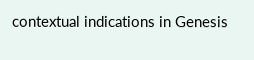contextual indications in Genesis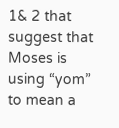1& 2 that suggest that Moses is using “yom” to mean a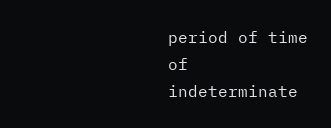period of time of indeterminate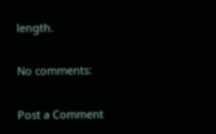length.

No comments:

Post a Comment